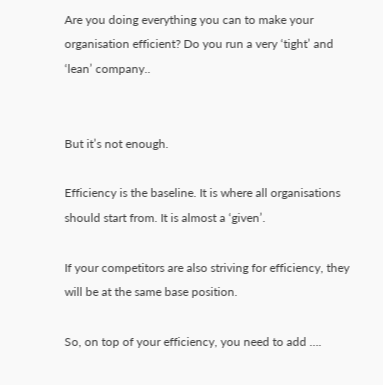Are you doing everything you can to make your organisation efficient? Do you run a very ‘tight’ and ‘lean’ company..


But it’s not enough.

Efficiency is the baseline. It is where all organisations should start from. It is almost a ‘given’.

If your competitors are also striving for efficiency, they will be at the same base position.

So, on top of your efficiency, you need to add ….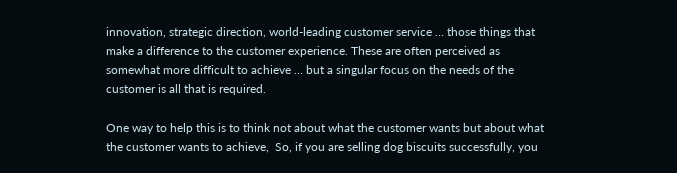innovation, strategic direction, world-leading customer service … those things that make a difference to the customer experience. These are often perceived as somewhat more difficult to achieve … but a singular focus on the needs of the customer is all that is required.

One way to help this is to think not about what the customer wants but about what the customer wants to achieve,  So, if you are selling dog biscuits successfully, you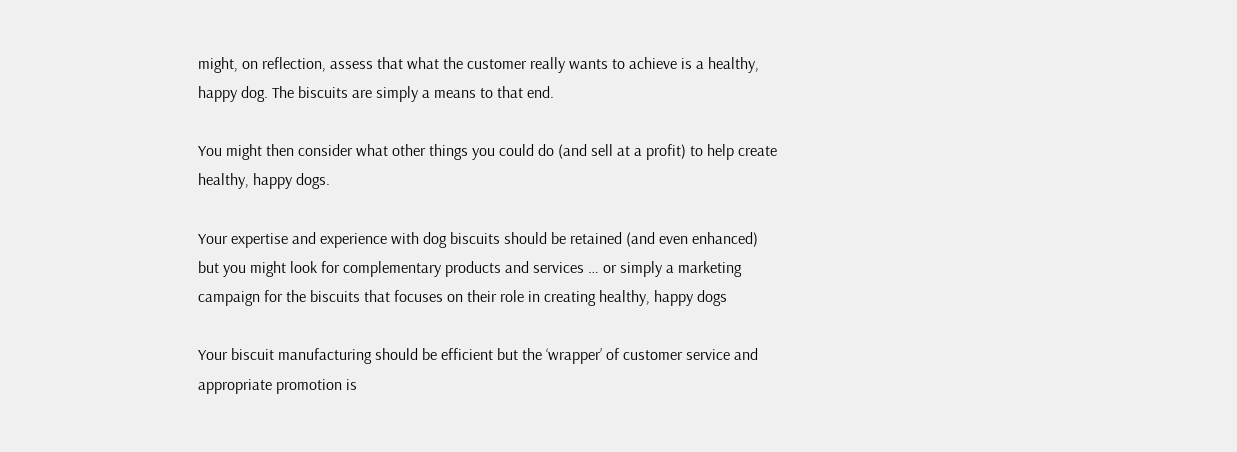might, on reflection, assess that what the customer really wants to achieve is a healthy, happy dog. The biscuits are simply a means to that end.

You might then consider what other things you could do (and sell at a profit) to help create healthy, happy dogs.

Your expertise and experience with dog biscuits should be retained (and even enhanced) but you might look for complementary products and services … or simply a marketing campaign for the biscuits that focuses on their role in creating healthy, happy dogs

Your biscuit manufacturing should be efficient but the ‘wrapper’ of customer service and appropriate promotion is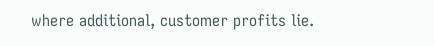where additional, customer profits lie.